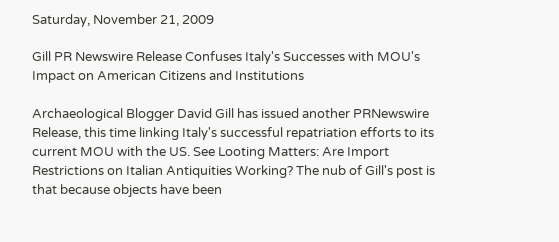Saturday, November 21, 2009

Gill PR Newswire Release Confuses Italy's Successes with MOU's Impact on American Citizens and Institutions

Archaeological Blogger David Gill has issued another PRNewswire Release, this time linking Italy's successful repatriation efforts to its current MOU with the US. See Looting Matters: Are Import Restrictions on Italian Antiquities Working? The nub of Gill's post is that because objects have been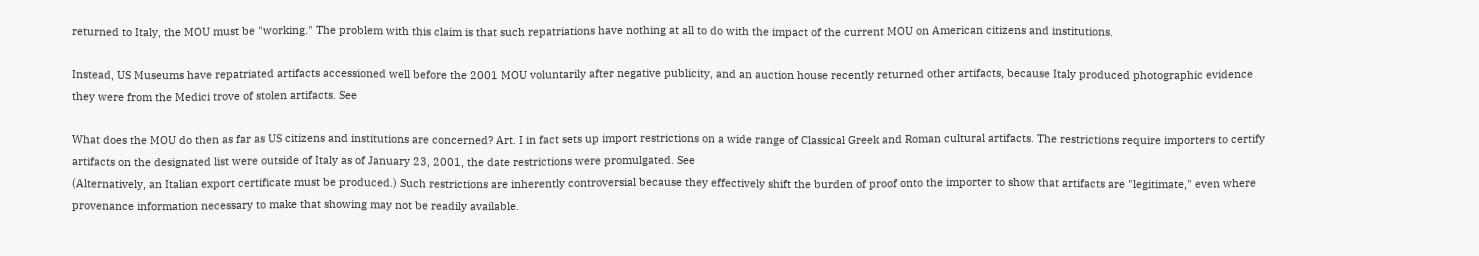returned to Italy, the MOU must be "working." The problem with this claim is that such repatriations have nothing at all to do with the impact of the current MOU on American citizens and institutions.

Instead, US Museums have repatriated artifacts accessioned well before the 2001 MOU voluntarily after negative publicity, and an auction house recently returned other artifacts, because Italy produced photographic evidence they were from the Medici trove of stolen artifacts. See

What does the MOU do then as far as US citizens and institutions are concerned? Art. I in fact sets up import restrictions on a wide range of Classical Greek and Roman cultural artifacts. The restrictions require importers to certify artifacts on the designated list were outside of Italy as of January 23, 2001, the date restrictions were promulgated. See
(Alternatively, an Italian export certificate must be produced.) Such restrictions are inherently controversial because they effectively shift the burden of proof onto the importer to show that artifacts are "legitimate," even where provenance information necessary to make that showing may not be readily available.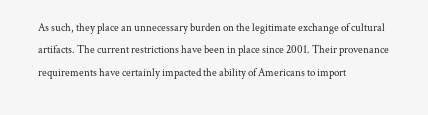As such, they place an unnecessary burden on the legitimate exchange of cultural artifacts. The current restrictions have been in place since 2001. Their provenance requirements have certainly impacted the ability of Americans to import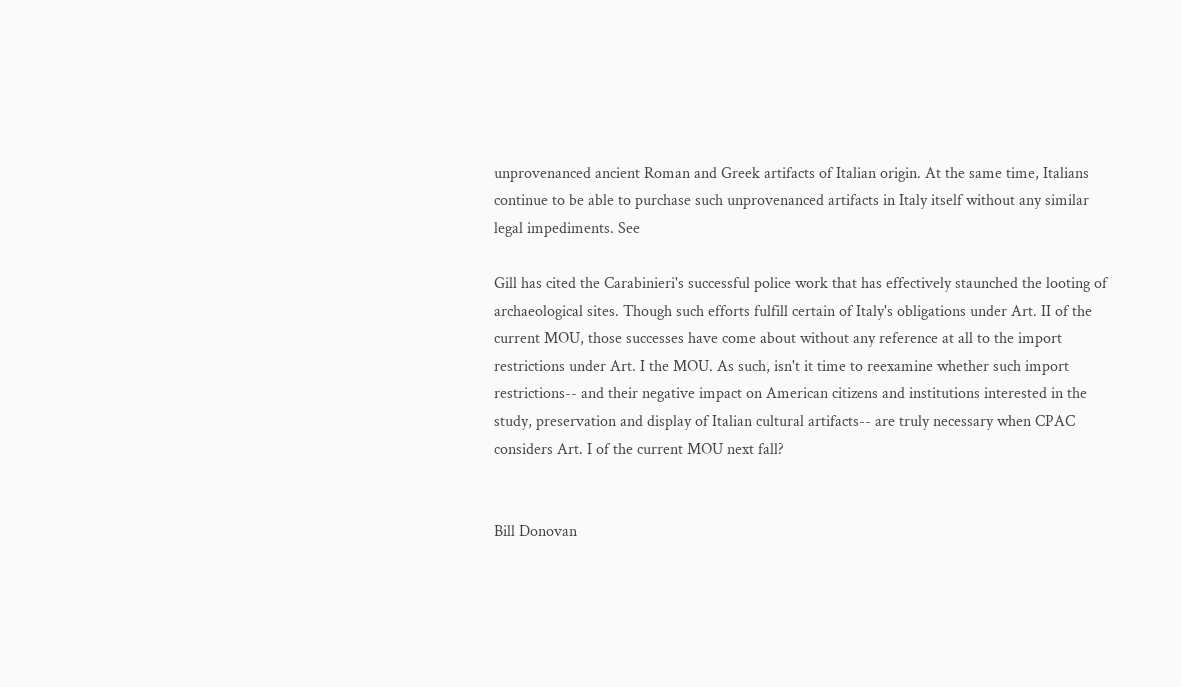unprovenanced ancient Roman and Greek artifacts of Italian origin. At the same time, Italians continue to be able to purchase such unprovenanced artifacts in Italy itself without any similar legal impediments. See

Gill has cited the Carabinieri's successful police work that has effectively staunched the looting of archaeological sites. Though such efforts fulfill certain of Italy's obligations under Art. II of the current MOU, those successes have come about without any reference at all to the import restrictions under Art. I the MOU. As such, isn't it time to reexamine whether such import restrictions-- and their negative impact on American citizens and institutions interested in the study, preservation and display of Italian cultural artifacts-- are truly necessary when CPAC considers Art. I of the current MOU next fall?


Bill Donovan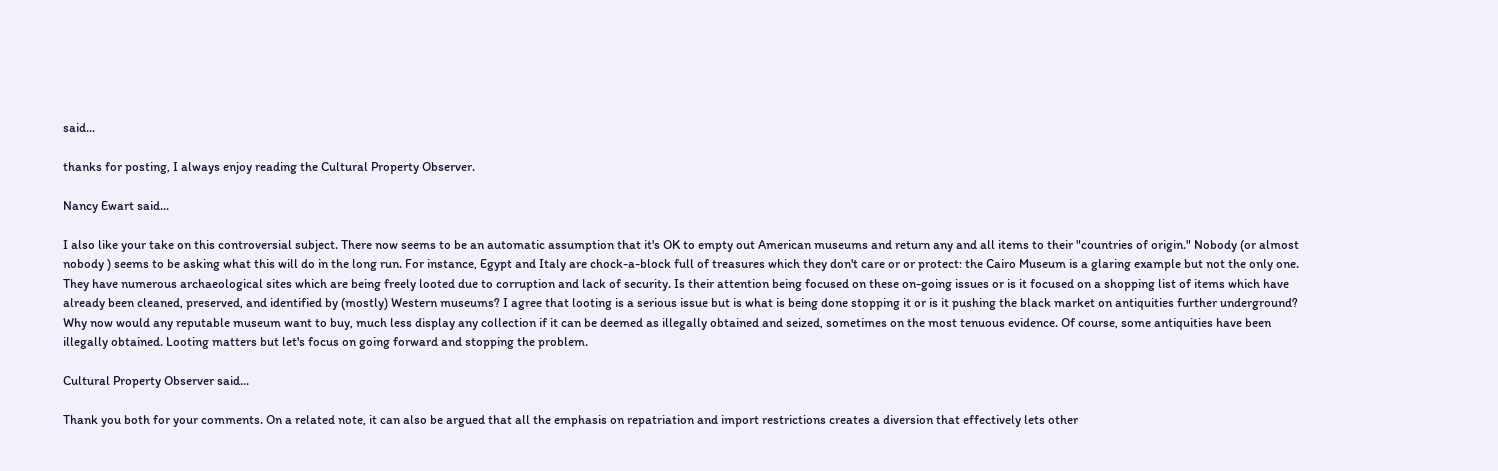said...

thanks for posting, I always enjoy reading the Cultural Property Observer.

Nancy Ewart said...

I also like your take on this controversial subject. There now seems to be an automatic assumption that it's OK to empty out American museums and return any and all items to their "countries of origin." Nobody (or almost nobody ) seems to be asking what this will do in the long run. For instance, Egypt and Italy are chock-a-block full of treasures which they don't care or or protect: the Cairo Museum is a glaring example but not the only one. They have numerous archaeological sites which are being freely looted due to corruption and lack of security. Is their attention being focused on these on-going issues or is it focused on a shopping list of items which have already been cleaned, preserved, and identified by (mostly) Western museums? I agree that looting is a serious issue but is what is being done stopping it or is it pushing the black market on antiquities further underground? Why now would any reputable museum want to buy, much less display any collection if it can be deemed as illegally obtained and seized, sometimes on the most tenuous evidence. Of course, some antiquities have been illegally obtained. Looting matters but let's focus on going forward and stopping the problem.

Cultural Property Observer said...

Thank you both for your comments. On a related note, it can also be argued that all the emphasis on repatriation and import restrictions creates a diversion that effectively lets other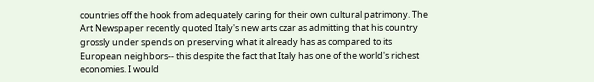countries off the hook from adequately caring for their own cultural patrimony. The Art Newspaper recently quoted Italy's new arts czar as admitting that his country grossly under spends on preserving what it already has as compared to its European neighbors-- this despite the fact that Italy has one of the world's richest economies. I would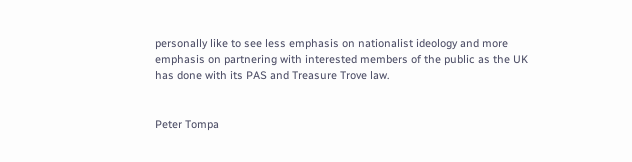personally like to see less emphasis on nationalist ideology and more emphasis on partnering with interested members of the public as the UK has done with its PAS and Treasure Trove law.


Peter Tompa